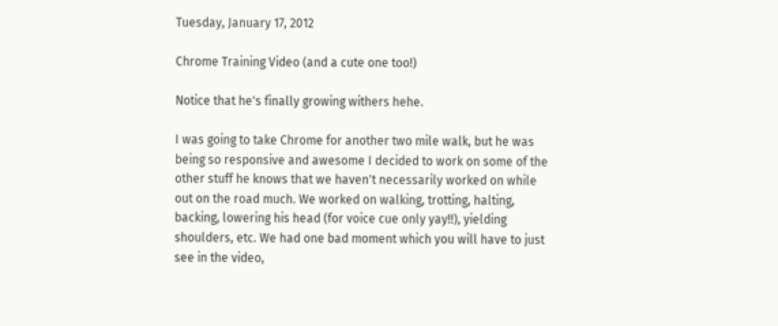Tuesday, January 17, 2012

Chrome Training Video (and a cute one too!)

Notice that he's finally growing withers hehe.

I was going to take Chrome for another two mile walk, but he was being so responsive and awesome I decided to work on some of the other stuff he knows that we haven't necessarily worked on while out on the road much. We worked on walking, trotting, halting, backing, lowering his head (for voice cue only yay!!), yielding shoulders, etc. We had one bad moment which you will have to just see in the video,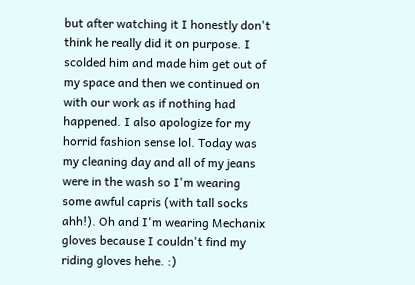but after watching it I honestly don't think he really did it on purpose. I scolded him and made him get out of my space and then we continued on with our work as if nothing had happened. I also apologize for my horrid fashion sense lol. Today was my cleaning day and all of my jeans were in the wash so I'm wearing some awful capris (with tall socks ahh!). Oh and I'm wearing Mechanix gloves because I couldn't find my riding gloves hehe. :)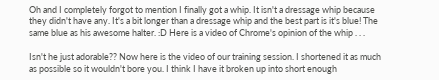Oh and I completely forgot to mention I finally got a whip. It isn't a dressage whip because they didn't have any. It's a bit longer than a dressage whip and the best part is it's blue! The same blue as his awesome halter. :D Here is a video of Chrome's opinion of the whip . . .

Isn't he just adorable?? Now here is the video of our training session. I shortened it as much as possible so it wouldn't bore you. I think I have it broken up into short enough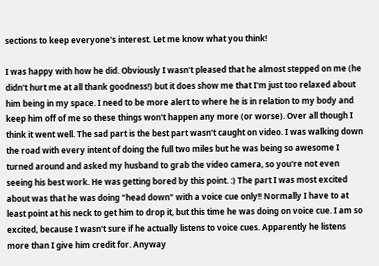sections to keep everyone's interest. Let me know what you think!

I was happy with how he did. Obviously I wasn't pleased that he almost stepped on me (he didn't hurt me at all thank goodness!) but it does show me that I'm just too relaxed about him being in my space. I need to be more alert to where he is in relation to my body and keep him off of me so these things won't happen any more (or worse). Over all though I think it went well. The sad part is the best part wasn't caught on video. I was walking down the road with every intent of doing the full two miles but he was being so awesome I turned around and asked my husband to grab the video camera, so you're not even seeing his best work. He was getting bored by this point. :) The part I was most excited about was that he was doing "head down" with a voice cue only!! Normally I have to at least point at his neck to get him to drop it, but this time he was doing on voice cue. I am so excited, because I wasn't sure if he actually listens to voice cues. Apparently he listens more than I give him credit for. Anyway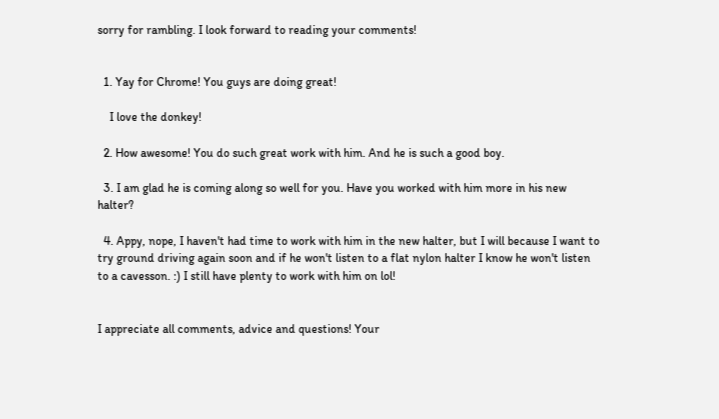sorry for rambling. I look forward to reading your comments!


  1. Yay for Chrome! You guys are doing great!

    I love the donkey!

  2. How awesome! You do such great work with him. And he is such a good boy.

  3. I am glad he is coming along so well for you. Have you worked with him more in his new halter?

  4. Appy, nope, I haven't had time to work with him in the new halter, but I will because I want to try ground driving again soon and if he won't listen to a flat nylon halter I know he won't listen to a cavesson. :) I still have plenty to work with him on lol!


I appreciate all comments, advice and questions! Your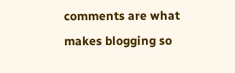comments are what makes blogging so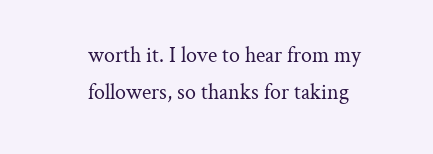worth it. I love to hear from my followers, so thanks for taking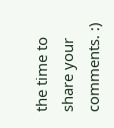the time to share your comments. :)